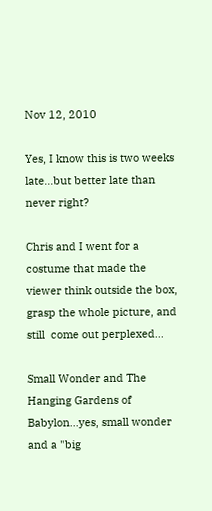Nov 12, 2010

Yes, I know this is two weeks late...but better late than  never right?

Chris and I went for a costume that made the viewer think outside the box, grasp the whole picture, and still  come out perplexed...

Small Wonder and The Hanging Gardens of Babylon...yes, small wonder and a "big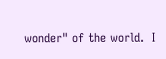wonder" of the world.  I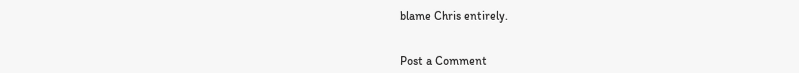blame Chris entirely.


Post a Comment